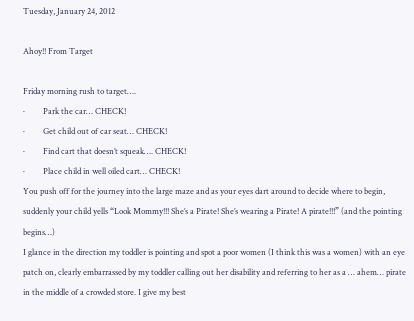Tuesday, January 24, 2012

Ahoy!! From Target

Friday morning rush to target….
·         Park the car… CHECK!
·         Get child out of car seat… CHECK!
·         Find cart that doesn’t squeak…. CHECK!
·         Place child in well oiled cart… CHECK!
You push off for the journey into the large maze and as your eyes dart around to decide where to begin, suddenly your child yells “Look Mommy!!! She’s a Pirate! She’s wearing a Pirate! A pirate!!!” (and the pointing begins…)
I glance in the direction my toddler is pointing and spot a poor women (I think this was a women) with an eye patch on, clearly embarrassed by my toddler calling out her disability and referring to her as a … ahem… pirate in the middle of a crowded store. I give my best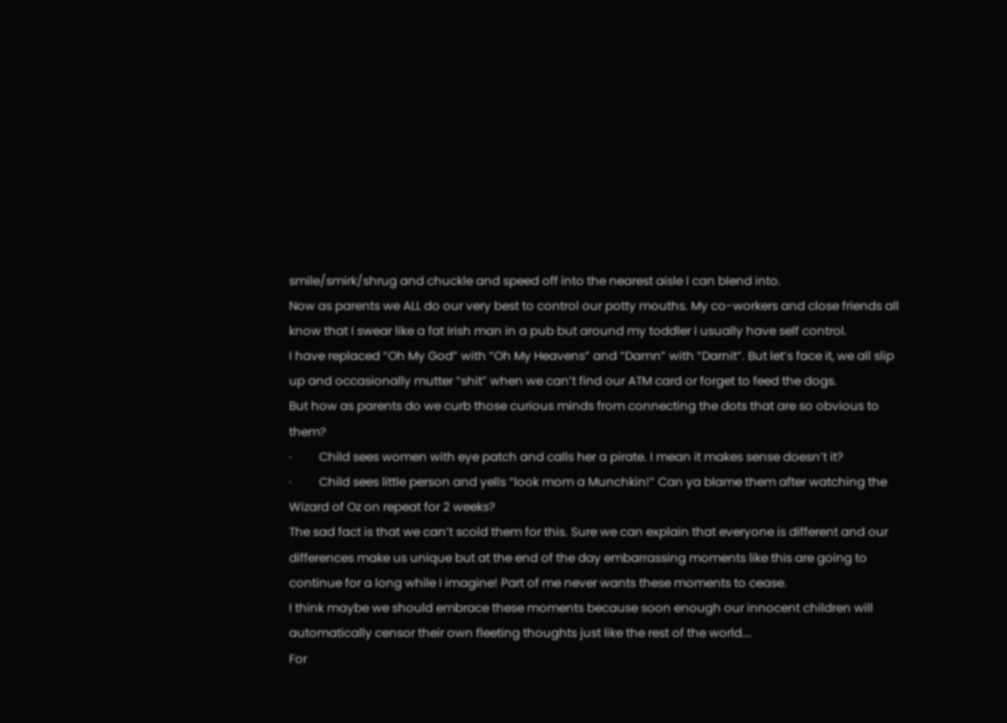smile/smirk/shrug and chuckle and speed off into the nearest aisle I can blend into.
Now as parents we ALL do our very best to control our potty mouths. My co-workers and close friends all know that I swear like a fat Irish man in a pub but around my toddler I usually have self control.
I have replaced “Oh My God” with “Oh My Heavens” and “Damn” with “Darnit”. But let’s face it, we all slip up and occasionally mutter “shit” when we can’t find our ATM card or forget to feed the dogs.
But how as parents do we curb those curious minds from connecting the dots that are so obvious to them?
·         Child sees women with eye patch and calls her a pirate. I mean it makes sense doesn’t it?
·         Child sees little person and yells “look mom a Munchkin!” Can ya blame them after watching the Wizard of Oz on repeat for 2 weeks?
The sad fact is that we can’t scold them for this. Sure we can explain that everyone is different and our differences make us unique but at the end of the day embarrassing moments like this are going to continue for a long while I imagine! Part of me never wants these moments to cease.
I think maybe we should embrace these moments because soon enough our innocent children will automatically censor their own fleeting thoughts just like the rest of the world….
For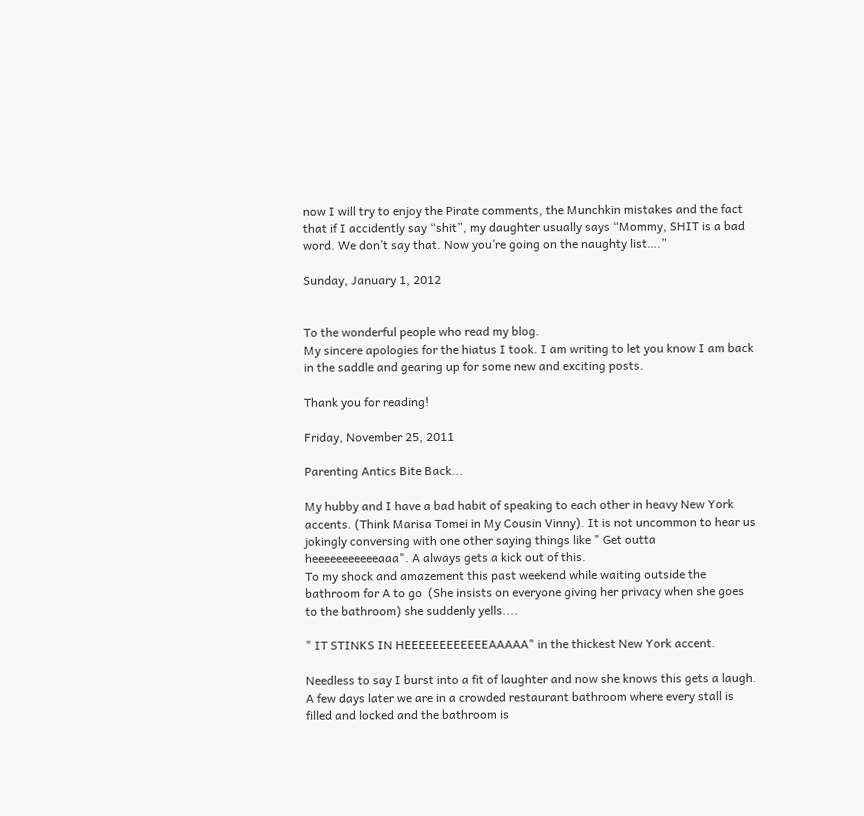now I will try to enjoy the Pirate comments, the Munchkin mistakes and the fact that if I accidently say “shit”, my daughter usually says “Mommy, SHIT is a bad word. We don’t say that. Now you’re going on the naughty list….”

Sunday, January 1, 2012


To the wonderful people who read my blog.
My sincere apologies for the hiatus I took. I am writing to let you know I am back in the saddle and gearing up for some new and exciting posts.

Thank you for reading!

Friday, November 25, 2011

Parenting Antics Bite Back...

My hubby and I have a bad habit of speaking to each other in heavy New York accents. (Think Marisa Tomei in My Cousin Vinny). It is not uncommon to hear us jokingly conversing with one other saying things like " Get outta heeeeeeeeeeeaaa". A always gets a kick out of this.
To my shock and amazement this past weekend while waiting outside the bathroom for A to go  (She insists on everyone giving her privacy when she goes to the bathroom) she suddenly yells....

" IT STINKS IN HEEEEEEEEEEEEAAAAA" in the thickest New York accent.

Needless to say I burst into a fit of laughter and now she knows this gets a laugh. A few days later we are in a crowded restaurant bathroom where every stall is filled and locked and the bathroom is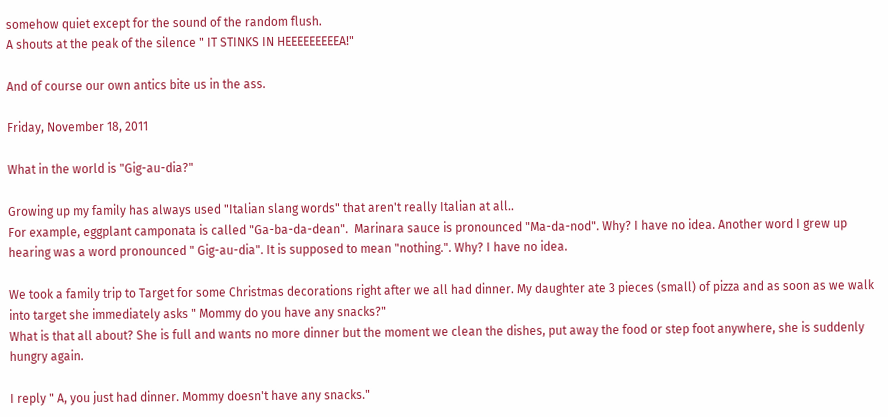somehow quiet except for the sound of the random flush.
A shouts at the peak of the silence " IT STINKS IN HEEEEEEEEEA!"

And of course our own antics bite us in the ass.

Friday, November 18, 2011

What in the world is "Gig-au-dia?"

Growing up my family has always used "Italian slang words" that aren't really Italian at all..
For example, eggplant camponata is called "Ga-ba-da-dean".  Marinara sauce is pronounced "Ma-da-nod". Why? I have no idea. Another word I grew up hearing was a word pronounced " Gig-au-dia". It is supposed to mean "nothing.". Why? I have no idea.

We took a family trip to Target for some Christmas decorations right after we all had dinner. My daughter ate 3 pieces (small) of pizza and as soon as we walk into target she immediately asks " Mommy do you have any snacks?"
What is that all about? She is full and wants no more dinner but the moment we clean the dishes, put away the food or step foot anywhere, she is suddenly hungry again.

I reply " A, you just had dinner. Mommy doesn't have any snacks."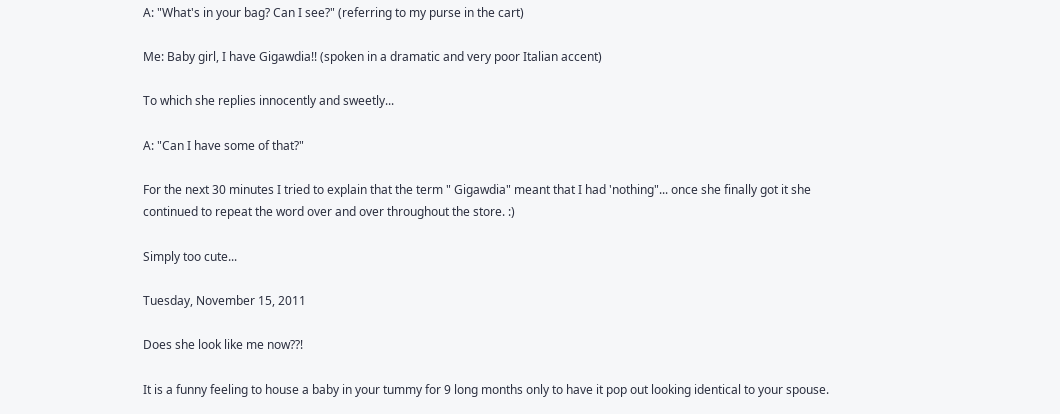A: "What's in your bag? Can I see?" (referring to my purse in the cart)

Me: Baby girl, I have Gigawdia!! (spoken in a dramatic and very poor Italian accent)

To which she replies innocently and sweetly...

A: "Can I have some of that?"

For the next 30 minutes I tried to explain that the term " Gigawdia" meant that I had 'nothing"... once she finally got it she continued to repeat the word over and over throughout the store. :)

Simply too cute...

Tuesday, November 15, 2011

Does she look like me now??!

It is a funny feeling to house a baby in your tummy for 9 long months only to have it pop out looking identical to your spouse.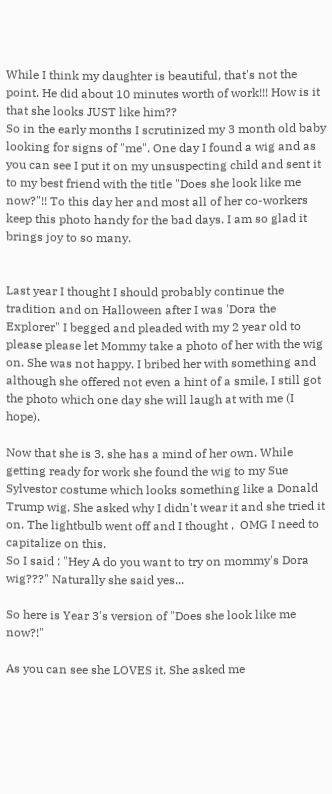While I think my daughter is beautiful, that's not the point. He did about 10 minutes worth of work!!! How is it that she looks JUST like him??
So in the early months I scrutinized my 3 month old baby looking for signs of "me". One day I found a wig and as you can see I put it on my unsuspecting child and sent it to my best friend with the title "Does she look like me now?"!! To this day her and most all of her co-workers keep this photo handy for the bad days. I am so glad it brings joy to so many.


Last year I thought I should probably continue the tradition and on Halloween after I was 'Dora the Explorer" I begged and pleaded with my 2 year old to please please let Mommy take a photo of her with the wig on. She was not happy. I bribed her with something and although she offered not even a hint of a smile, I still got the photo which one day she will laugh at with me (I hope).

Now that she is 3, she has a mind of her own. While getting ready for work she found the wig to my Sue Sylvestor costume which looks something like a Donald Trump wig. She asked why I didn't wear it and she tried it on. The lightbulb went off and I thought ,  OMG I need to capitalize on this.
So I said : "Hey A do you want to try on mommy's Dora wig???" Naturally she said yes...

So here is Year 3's version of "Does she look like me now?!"

As you can see she LOVES it. She asked me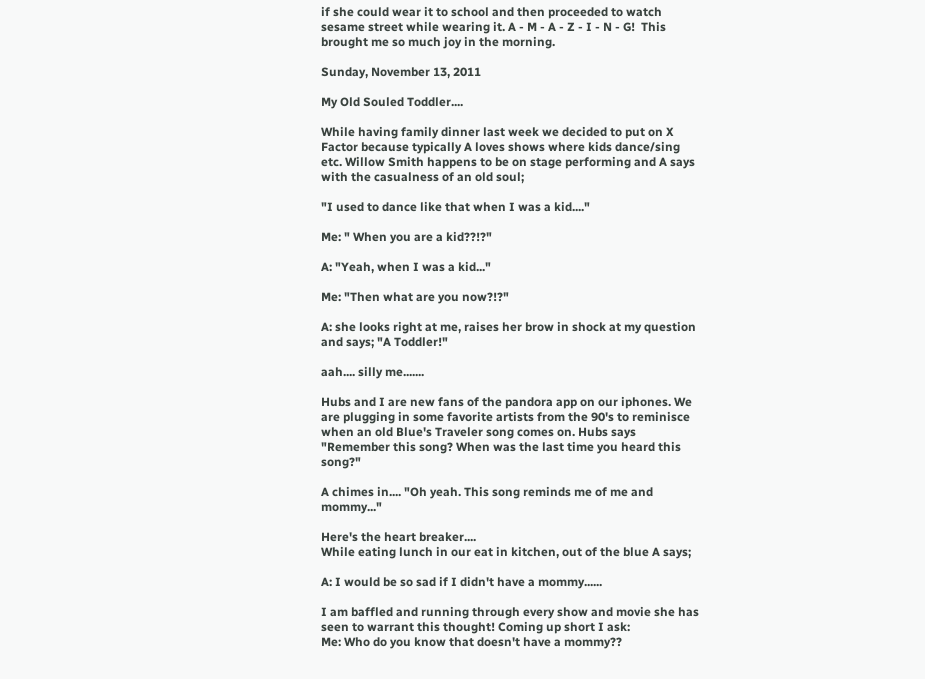if she could wear it to school and then proceeded to watch sesame street while wearing it. A - M - A - Z - I - N - G!  This brought me so much joy in the morning.

Sunday, November 13, 2011

My Old Souled Toddler....

While having family dinner last week we decided to put on X Factor because typically A loves shows where kids dance/sing etc. Willow Smith happens to be on stage performing and A says with the casualness of an old soul;

"I used to dance like that when I was a kid...."

Me: " When you are a kid??!?"

A: "Yeah, when I was a kid..."

Me: "Then what are you now?!?"

A: she looks right at me, raises her brow in shock at my question and says; "A Toddler!"

aah.... silly me.......

Hubs and I are new fans of the pandora app on our iphones. We are plugging in some favorite artists from the 90's to reminisce when an old Blue's Traveler song comes on. Hubs says "Remember this song? When was the last time you heard this song?"

A chimes in.... "Oh yeah. This song reminds me of me and mommy..."

Here's the heart breaker....
While eating lunch in our eat in kitchen, out of the blue A says;

A: I would be so sad if I didn't have a mommy......

I am baffled and running through every show and movie she has seen to warrant this thought! Coming up short I ask:
Me: Who do you know that doesn't have a mommy??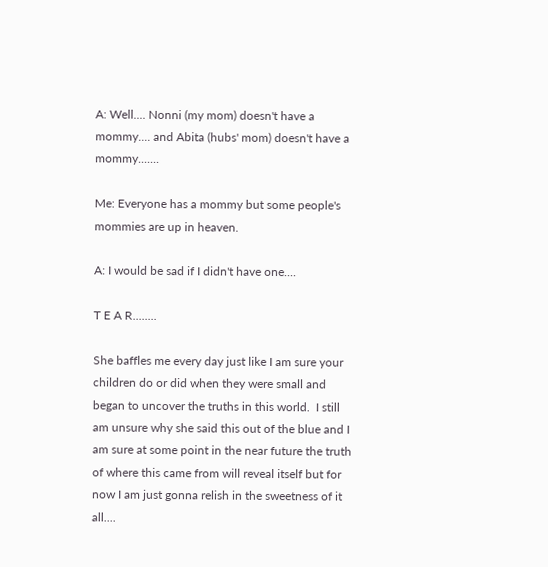A: Well.... Nonni (my mom) doesn't have a mommy.... and Abita (hubs' mom) doesn't have a mommy.......

Me: Everyone has a mommy but some people's mommies are up in heaven.

A: I would be sad if I didn't have one....

T E A R........

She baffles me every day just like I am sure your children do or did when they were small and began to uncover the truths in this world.  I still am unsure why she said this out of the blue and I am sure at some point in the near future the truth of where this came from will reveal itself but for now I am just gonna relish in the sweetness of it all....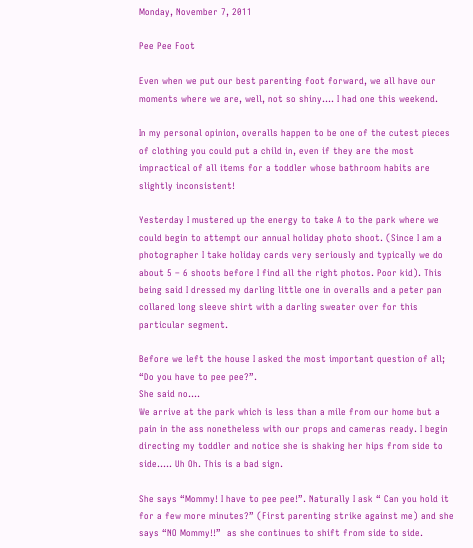Monday, November 7, 2011

Pee Pee Foot

Even when we put our best parenting foot forward, we all have our moments where we are, well, not so shiny…. I had one this weekend.

In my personal opinion, overalls happen to be one of the cutest pieces of clothing you could put a child in, even if they are the most impractical of all items for a toddler whose bathroom habits are slightly inconsistent!

Yesterday I mustered up the energy to take A to the park where we could begin to attempt our annual holiday photo shoot. (Since I am a photographer I take holiday cards very seriously and typically we do about 5 – 6 shoots before I find all the right photos. Poor kid). This being said I dressed my darling little one in overalls and a peter pan collared long sleeve shirt with a darling sweater over for this particular segment.

Before we left the house I asked the most important question of all; “Do you have to pee pee?”.
She said no….
We arrive at the park which is less than a mile from our home but a pain in the ass nonetheless with our props and cameras ready. I begin directing my toddler and notice she is shaking her hips from side to side….. Uh Oh. This is a bad sign.

She says “Mommy! I have to pee pee!”. Naturally I ask “ Can you hold it for a few more minutes?” (First parenting strike against me) and she says “NO Mommy!!”  as she continues to shift from side to side.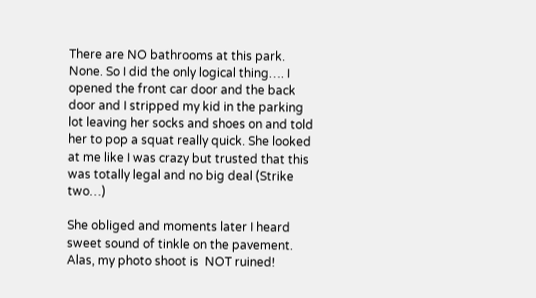There are NO bathrooms at this park. None. So I did the only logical thing…. I opened the front car door and the back door and I stripped my kid in the parking lot leaving her socks and shoes on and told her to pop a squat really quick. She looked at me like I was crazy but trusted that this was totally legal and no big deal (Strike two…)

She obliged and moments later I heard sweet sound of tinkle on the pavement. Alas, my photo shoot is  NOT ruined!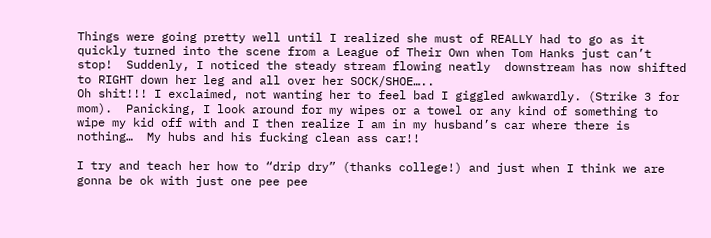Things were going pretty well until I realized she must of REALLY had to go as it quickly turned into the scene from a League of Their Own when Tom Hanks just can’t stop!  Suddenly, I noticed the steady stream flowing neatly  downstream has now shifted to RIGHT down her leg and all over her SOCK/SHOE…..
Oh shit!!! I exclaimed, not wanting her to feel bad I giggled awkwardly. (Strike 3 for mom).  Panicking, I look around for my wipes or a towel or any kind of something to wipe my kid off with and I then realize I am in my husband’s car where there is nothing…  My hubs and his fucking clean ass car!!

I try and teach her how to “drip dry” (thanks college!) and just when I think we are gonna be ok with just one pee pee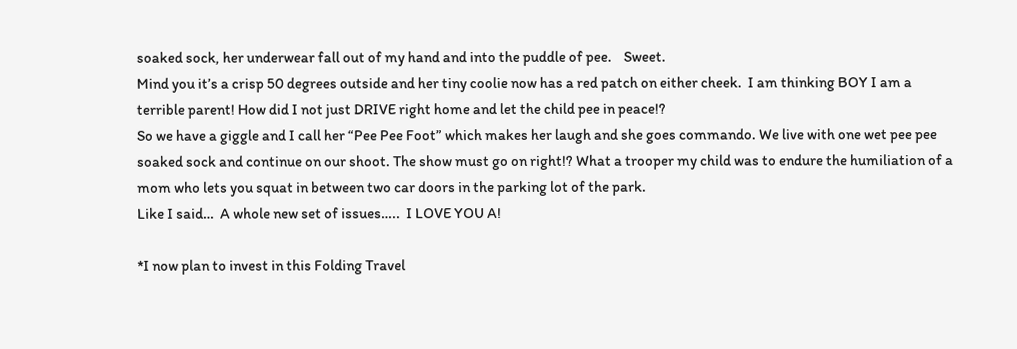soaked sock, her underwear fall out of my hand and into the puddle of pee.    Sweet.
Mind you it’s a crisp 50 degrees outside and her tiny coolie now has a red patch on either cheek.  I am thinking BOY I am a terrible parent! How did I not just DRIVE right home and let the child pee in peace!?
So we have a giggle and I call her “Pee Pee Foot” which makes her laugh and she goes commando. We live with one wet pee pee soaked sock and continue on our shoot. The show must go on right!? What a trooper my child was to endure the humiliation of a mom who lets you squat in between two car doors in the parking lot of the park.
Like I said…  A whole new set of issues…..  I LOVE YOU A!

*I now plan to invest in this Folding Travel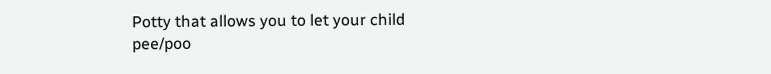Potty that allows you to let your child pee/poo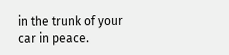in the trunk of your car in peace.